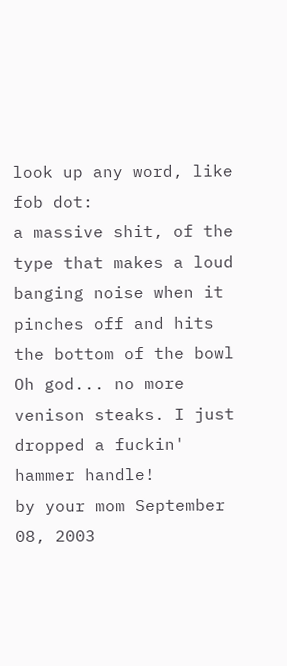look up any word, like fob dot:
a massive shit, of the type that makes a loud banging noise when it pinches off and hits the bottom of the bowl
Oh god... no more venison steaks. I just dropped a fuckin' hammer handle!
by your mom September 08, 2003